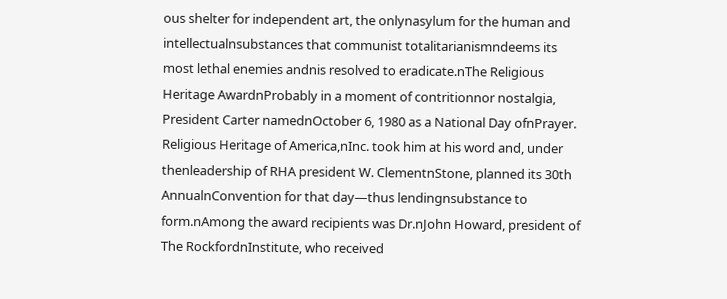ous shelter for independent art, the onlynasylum for the human and intellectualnsubstances that communist totalitarianismndeems its most lethal enemies andnis resolved to eradicate.nThe Religious Heritage AwardnProbably in a moment of contritionnor nostalgia, President Carter namednOctober 6, 1980 as a National Day ofnPrayer. Religious Heritage of America,nInc. took him at his word and, under thenleadership of RHA president W. ClementnStone, planned its 30th AnnualnConvention for that day—thus lendingnsubstance to form.nAmong the award recipients was Dr.nJohn Howard, president of The RockfordnInstitute, who received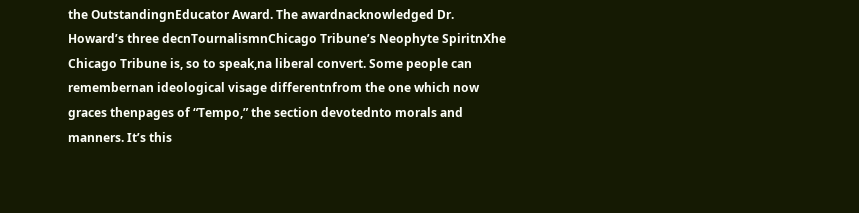the OutstandingnEducator Award. The awardnacknowledged Dr. Howard’s three decnTournalismnChicago Tribune’s Neophyte SpiritnXhe Chicago Tribune is, so to speak,na liberal convert. Some people can remembernan ideological visage differentnfrom the one which now graces thenpages of “Tempo,” the section devotednto morals and manners. It’s this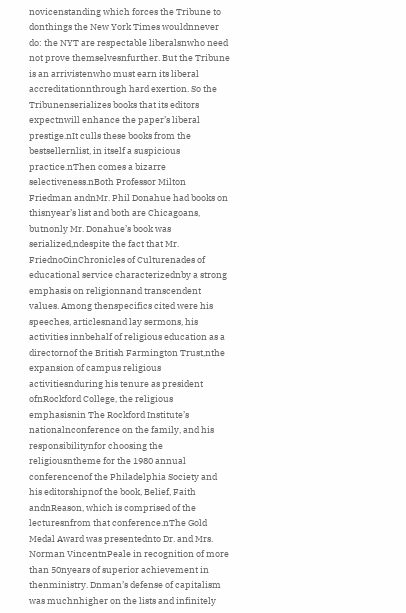novicenstanding which forces the Tribune to donthings the New York Times wouldnnever do: the NYT are respectable liberalsnwho need not prove themselvesnfurther. But the Tribune is an arrivistenwho must earn its liberal accreditationnthrough hard exertion. So the Tribunenserializes books that its editors expectnwill enhance the paper’s liberal prestige.nIt culls these books from the bestsellernlist, in itself a suspicious practice.nThen comes a bizarre selectiveness.nBoth Professor Milton Friedman andnMr. Phil Donahue had books on thisnyear’s list and both are Chicagoans, butnonly Mr. Donahue’s book was serialized,ndespite the fact that Mr. FriednoOinChronicles of Culturenades of educational service characterizednby a strong emphasis on religionnand transcendent values. Among thenspecifics cited were his speeches, articlesnand lay sermons, his activities innbehalf of religious education as a directornof the British Farmington Trust,nthe expansion of campus religious activitiesnduring his tenure as president ofnRockford College, the religious emphasisnin The Rockford Institute’s nationalnconference on the family, and his responsibilitynfor choosing the religiousntheme for the 1980 annual conferencenof the Philadelphia Society and his editorshipnof the book, Belief, Faith andnReason, which is comprised of the lecturesnfrom that conference.nThe Gold Medal Award was presentednto Dr. and Mrs. Norman VincentnPeale in recognition of more than 50nyears of superior achievement in thenministry. Dnman’s defense of capitalism was muchnhigher on the lists and infinitely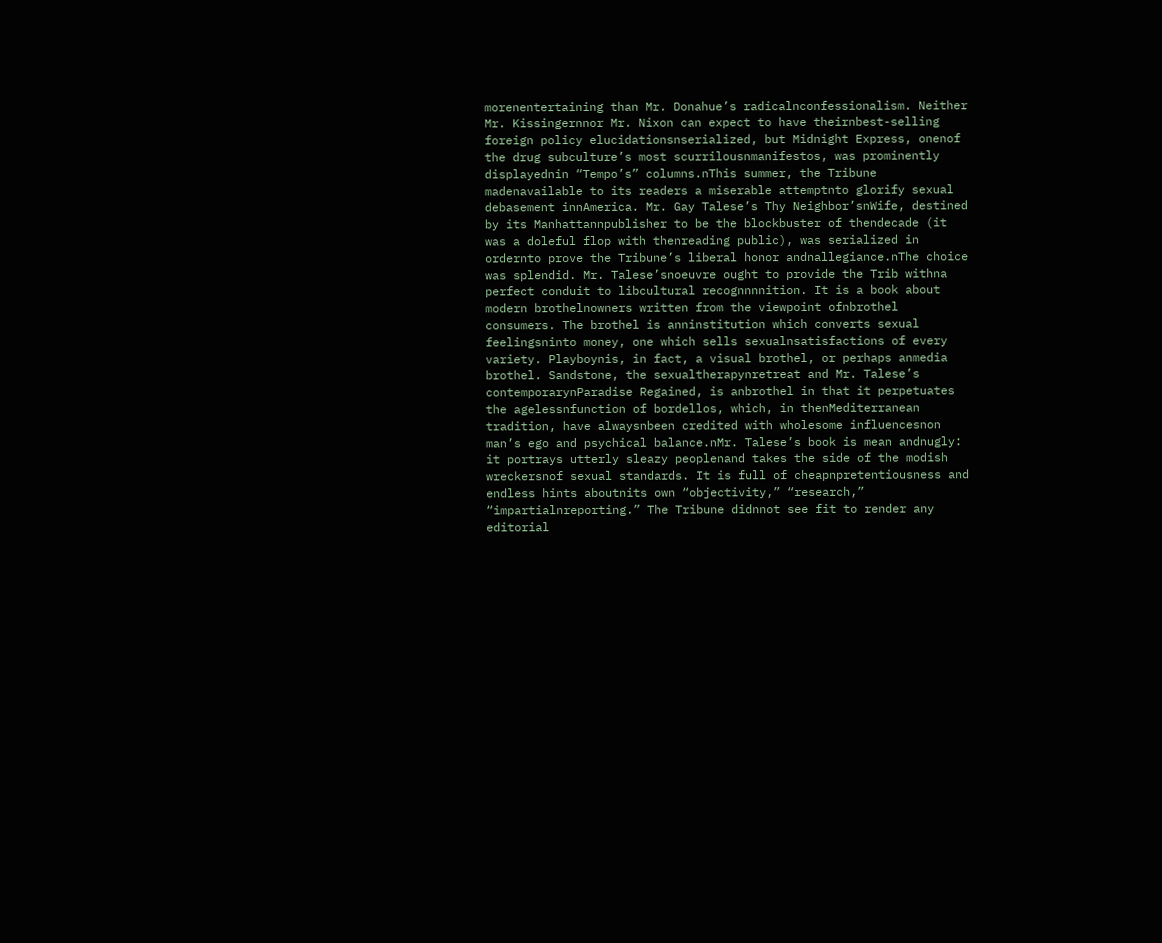morenentertaining than Mr. Donahue’s radicalnconfessionalism. Neither Mr. Kissingernnor Mr. Nixon can expect to have theirnbest-selling foreign policy elucidationsnserialized, but Midnight Express, onenof the drug subculture’s most scurrilousnmanifestos, was prominently displayednin “Tempo’s” columns.nThis summer, the Tribune madenavailable to its readers a miserable attemptnto glorify sexual debasement innAmerica. Mr. Gay Talese’s Thy Neighbor’snWife, destined by its Manhattannpublisher to be the blockbuster of thendecade (it was a doleful flop with thenreading public), was serialized in ordernto prove the Tribune’s liberal honor andnallegiance.nThe choice was splendid. Mr. Talese’snoeuvre ought to provide the Trib withna perfect conduit to libcultural recognnnnition. It is a book about modern brothelnowners written from the viewpoint ofnbrothel consumers. The brothel is anninstitution which converts sexual feelingsninto money, one which sells sexualnsatisfactions of every variety. Playboynis, in fact, a visual brothel, or perhaps anmedia brothel. Sandstone, the sexualtherapynretreat and Mr. Talese’s contemporarynParadise Regained, is anbrothel in that it perpetuates the agelessnfunction of bordellos, which, in thenMediterranean tradition, have alwaysnbeen credited with wholesome influencesnon man’s ego and psychical balance.nMr. Talese’s book is mean andnugly: it portrays utterly sleazy peoplenand takes the side of the modish wreckersnof sexual standards. It is full of cheapnpretentiousness and endless hints aboutnits own “objectivity,” “research,” “impartialnreporting.” The Tribune didnnot see fit to render any editorial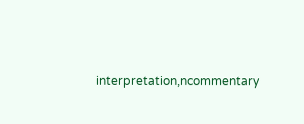interpretation,ncommentary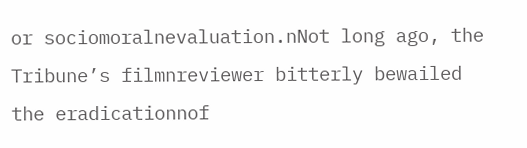or sociomoralnevaluation.nNot long ago, the Tribune’s filmnreviewer bitterly bewailed the eradicationnof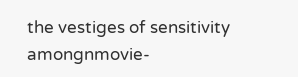the vestiges of sensitivity amongnmovie-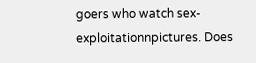goers who watch sex-exploitationnpictures. Does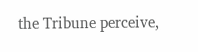the Tribune perceive,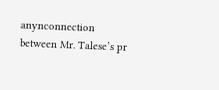anynconnection between Mr. Talese’s pr